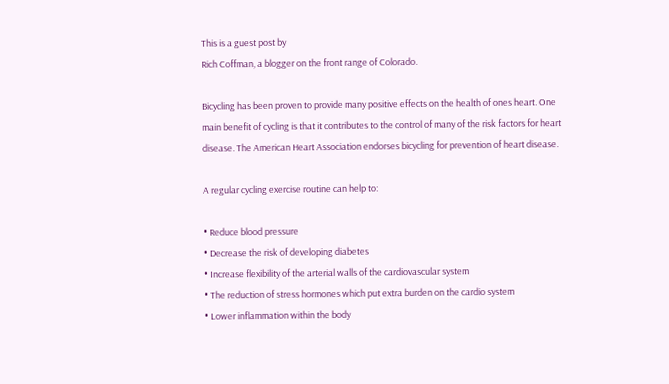This is a guest post by
Rich Coffman, a blogger on the front range of Colorado.

Bicycling has been proven to provide many positive effects on the health of ones heart. One main benefit of cycling is that it contributes to the control of many of the risk factors for heart disease. The American Heart Association endorses bicycling for prevention of heart disease.

A regular cycling exercise routine can help to:

• Reduce blood pressure
• Decrease the risk of developing diabetes
• Increase flexibility of the arterial walls of the cardiovascular system
• The reduction of stress hormones which put extra burden on the cardio system
• Lower inflammation within the body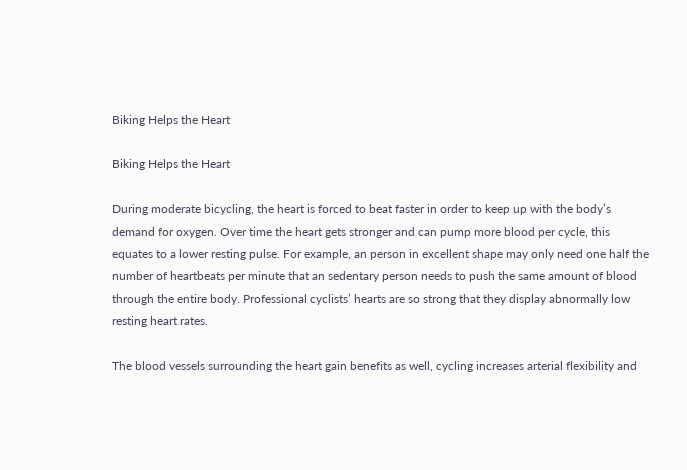Biking Helps the Heart

Biking Helps the Heart

During moderate bicycling, the heart is forced to beat faster in order to keep up with the body’s demand for oxygen. Over time the heart gets stronger and can pump more blood per cycle, this equates to a lower resting pulse. For example, an person in excellent shape may only need one half the number of heartbeats per minute that an sedentary person needs to push the same amount of blood through the entire body. Professional cyclists’ hearts are so strong that they display abnormally low resting heart rates.

The blood vessels surrounding the heart gain benefits as well, cycling increases arterial flexibility and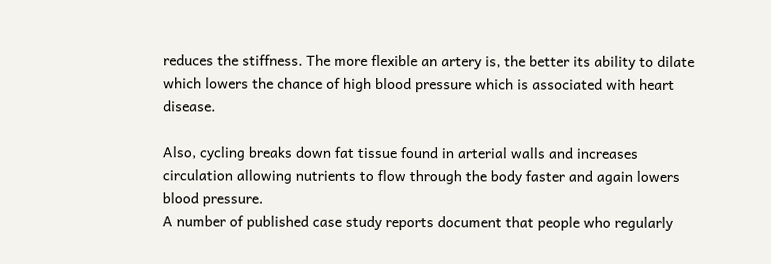reduces the stiffness. The more flexible an artery is, the better its ability to dilate which lowers the chance of high blood pressure which is associated with heart disease.

Also, cycling breaks down fat tissue found in arterial walls and increases circulation allowing nutrients to flow through the body faster and again lowers blood pressure.
A number of published case study reports document that people who regularly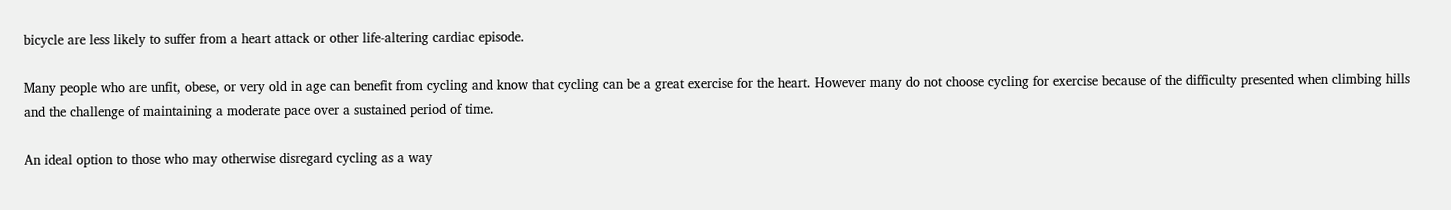bicycle are less likely to suffer from a heart attack or other life-altering cardiac episode.

Many people who are unfit, obese, or very old in age can benefit from cycling and know that cycling can be a great exercise for the heart. However many do not choose cycling for exercise because of the difficulty presented when climbing hills and the challenge of maintaining a moderate pace over a sustained period of time.

An ideal option to those who may otherwise disregard cycling as a way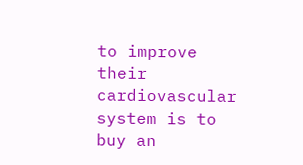to improve their cardiovascular system is to buy an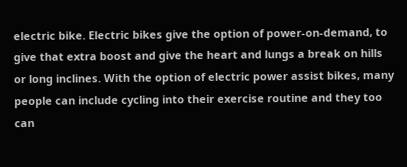electric bike. Electric bikes give the option of power-on-demand, to give that extra boost and give the heart and lungs a break on hills or long inclines. With the option of electric power assist bikes, many people can include cycling into their exercise routine and they too can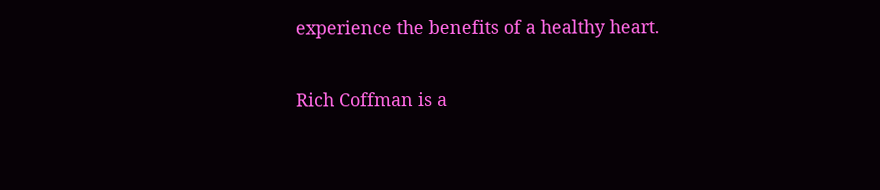experience the benefits of a healthy heart.

Rich Coffman is a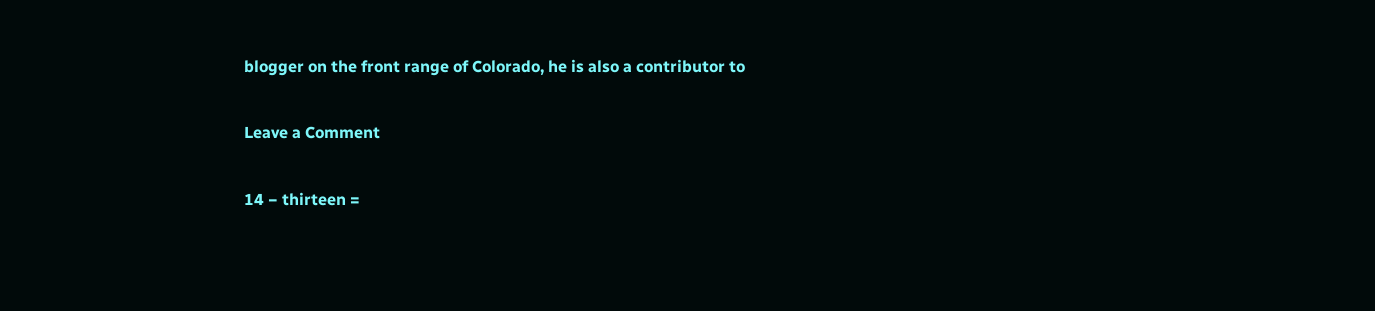blogger on the front range of Colorado, he is also a contributor to

Leave a Comment

14 − thirteen =